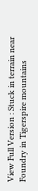View Full Version : Stuck in terrain near Foundry in Tigerspire mountains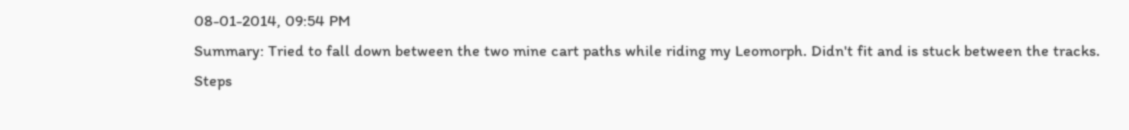08-01-2014, 09:54 PM
Summary: Tried to fall down between the two mine cart paths while riding my Leomorph. Didn't fit and is stuck between the tracks.
Steps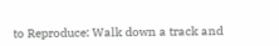to Reproduce: Walk down a track and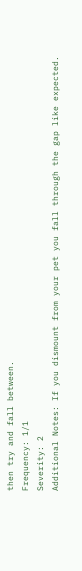then try and fall between.
Frequency: 1/1
Severity: 2
Additional Notes: If you dismount from your pet you fall through the gap like expected.